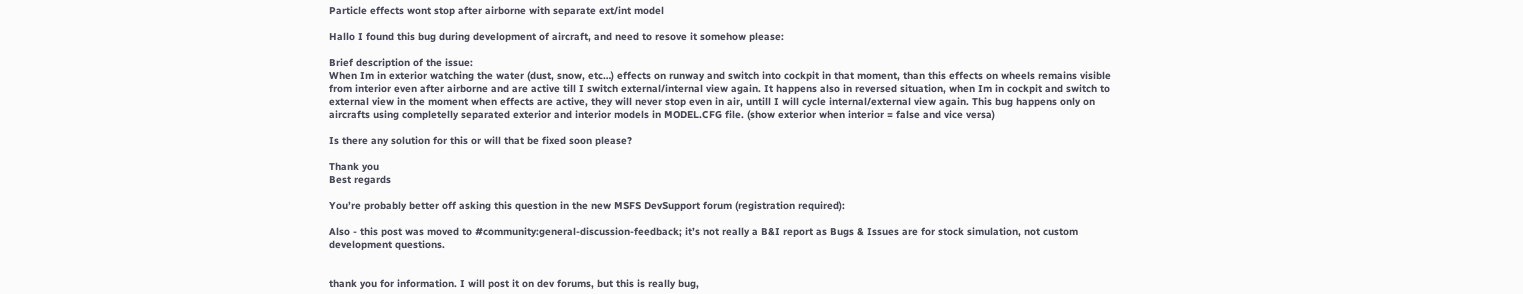Particle effects wont stop after airborne with separate ext/int model

Hallo I found this bug during development of aircraft, and need to resove it somehow please:

Brief description of the issue:
When Im in exterior watching the water (dust, snow, etc…) effects on runway and switch into cockpit in that moment, than this effects on wheels remains visible from interior even after airborne and are active till I switch external/internal view again. It happens also in reversed situation, when Im in cockpit and switch to external view in the moment when effects are active, they will never stop even in air, untill I will cycle internal/external view again. This bug happens only on aircrafts using completelly separated exterior and interior models in MODEL.CFG file. (show exterior when interior = false and vice versa)

Is there any solution for this or will that be fixed soon please?

Thank you
Best regards

You’re probably better off asking this question in the new MSFS DevSupport forum (registration required):

Also - this post was moved to #community:general-discussion-feedback; it’s not really a B&I report as Bugs & Issues are for stock simulation, not custom development questions.


thank you for information. I will post it on dev forums, but this is really bug,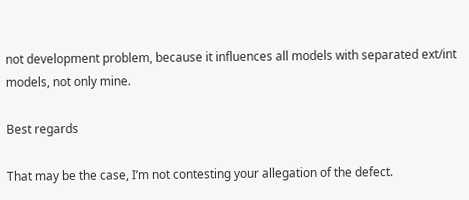not development problem, because it influences all models with separated ext/int models, not only mine.

Best regards

That may be the case, I’m not contesting your allegation of the defect.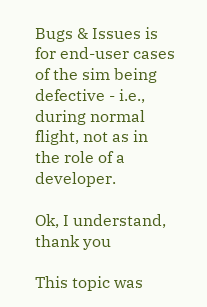Bugs & Issues is for end-user cases of the sim being defective - i.e., during normal flight, not as in the role of a developer.

Ok, I understand, thank you

This topic was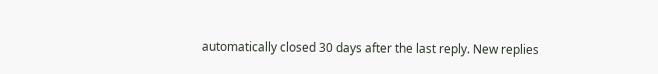automatically closed 30 days after the last reply. New replies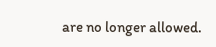are no longer allowed.